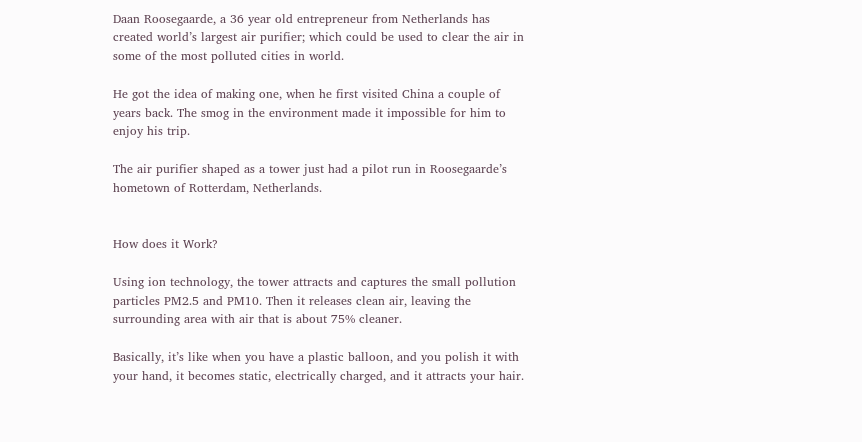Daan Roosegaarde, a 36 year old entrepreneur from Netherlands has created world’s largest air purifier; which could be used to clear the air in some of the most polluted cities in world.

He got the idea of making one, when he first visited China a couple of years back. The smog in the environment made it impossible for him to enjoy his trip.

The air purifier shaped as a tower just had a pilot run in Roosegaarde’s hometown of Rotterdam, Netherlands.


How does it Work?

Using ion technology, the tower attracts and captures the small pollution particles PM2.5 and PM10. Then it releases clean air, leaving the surrounding area with air that is about 75% cleaner.

Basically, it’s like when you have a plastic balloon, and you polish it with your hand, it becomes static, electrically charged, and it attracts your hair.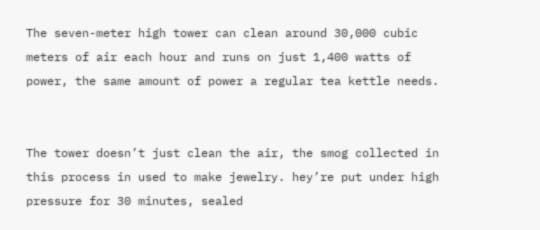The seven-meter high tower can clean around 30,000 cubic meters of air each hour and runs on just 1,400 watts of power, the same amount of power a regular tea kettle needs.


The tower doesn’t just clean the air, the smog collected in this process in used to make jewelry. hey’re put under high pressure for 30 minutes, sealed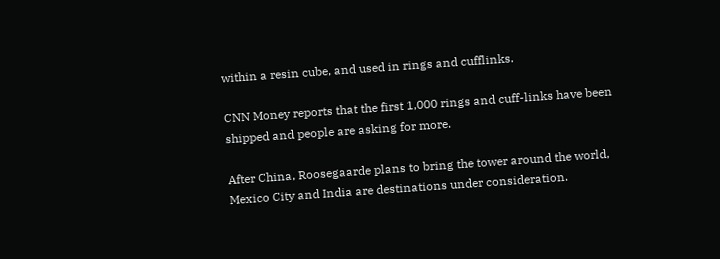within a resin cube, and used in rings and cufflinks.

CNN Money reports that the first 1,000 rings and cuff-links have been shipped and people are asking for more.

After China, Roosegaarde plans to bring the tower around the world, Mexico City and India are destinations under consideration.